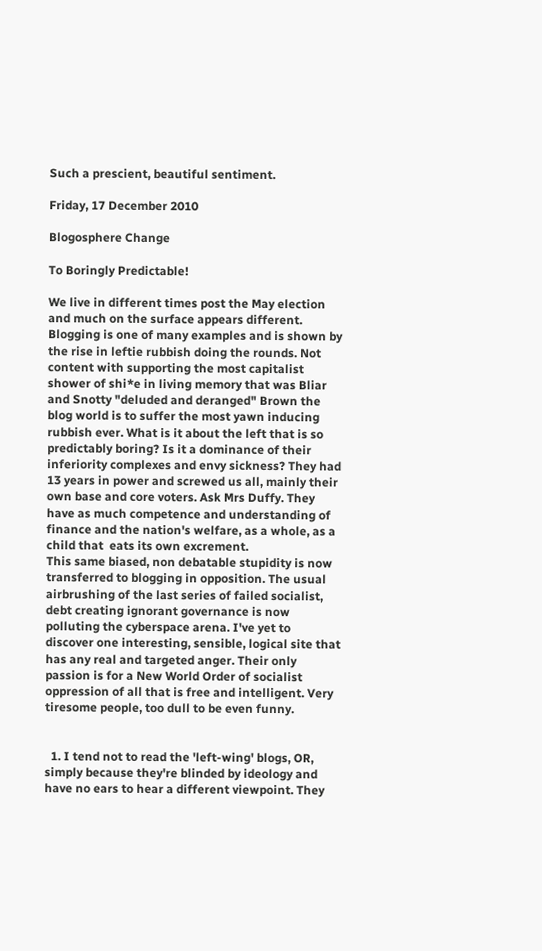Such a prescient, beautiful sentiment.

Friday, 17 December 2010

Blogosphere Change

To Boringly Predictable!

We live in different times post the May election and much on the surface appears different. Blogging is one of many examples and is shown by the rise in leftie rubbish doing the rounds. Not content with supporting the most capitalist shower of shi*e in living memory that was Bliar and Snotty "deluded and deranged" Brown the blog world is to suffer the most yawn inducing rubbish ever. What is it about the left that is so predictably boring? Is it a dominance of their inferiority complexes and envy sickness? They had 13 years in power and screwed us all, mainly their own base and core voters. Ask Mrs Duffy. They have as much competence and understanding of finance and the nation's welfare, as a whole, as a child that  eats its own excrement.
This same biased, non debatable stupidity is now transferred to blogging in opposition. The usual airbrushing of the last series of failed socialist, debt creating ignorant governance is now polluting the cyberspace arena. I've yet to discover one interesting, sensible, logical site that has any real and targeted anger. Their only passion is for a New World Order of socialist oppression of all that is free and intelligent. Very tiresome people, too dull to be even funny.


  1. I tend not to read the 'left-wing' blogs, OR, simply because they're blinded by ideology and have no ears to hear a different viewpoint. They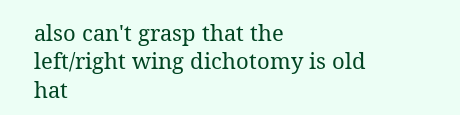also can't grasp that the left/right wing dichotomy is old hat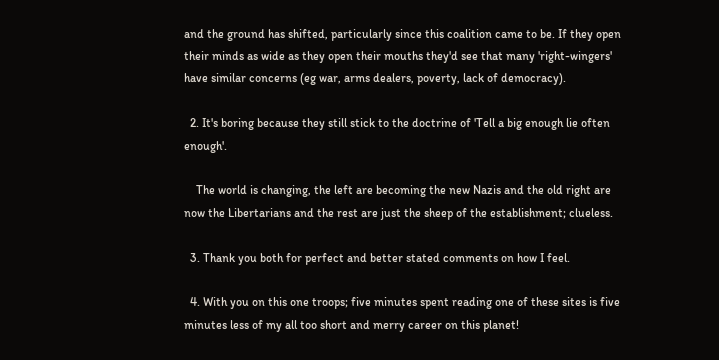and the ground has shifted, particularly since this coalition came to be. If they open their minds as wide as they open their mouths they'd see that many 'right-wingers' have similar concerns (eg war, arms dealers, poverty, lack of democracy).

  2. It's boring because they still stick to the doctrine of 'Tell a big enough lie often enough'.

    The world is changing, the left are becoming the new Nazis and the old right are now the Libertarians and the rest are just the sheep of the establishment; clueless.

  3. Thank you both for perfect and better stated comments on how I feel.

  4. With you on this one troops; five minutes spent reading one of these sites is five minutes less of my all too short and merry career on this planet!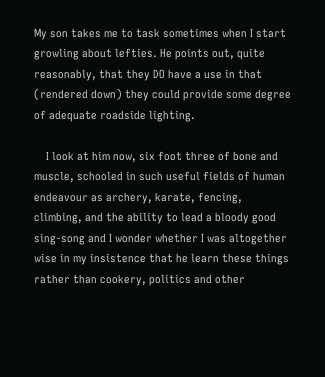My son takes me to task sometimes when I start growling about lefties. He points out, quite reasonably, that they DO have a use in that (rendered down) they could provide some degree of adequate roadside lighting.

    I look at him now, six foot three of bone and muscle, schooled in such useful fields of human endeavour as archery, karate, fencing, climbing, and the ability to lead a bloody good sing-song and I wonder whether I was altogether wise in my insistence that he learn these things rather than cookery, politics and other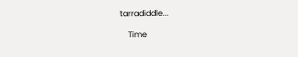tarradiddle...

    Time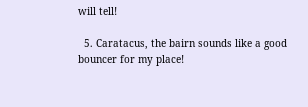will tell!

  5. Caratacus, the bairn sounds like a good bouncer for my place!